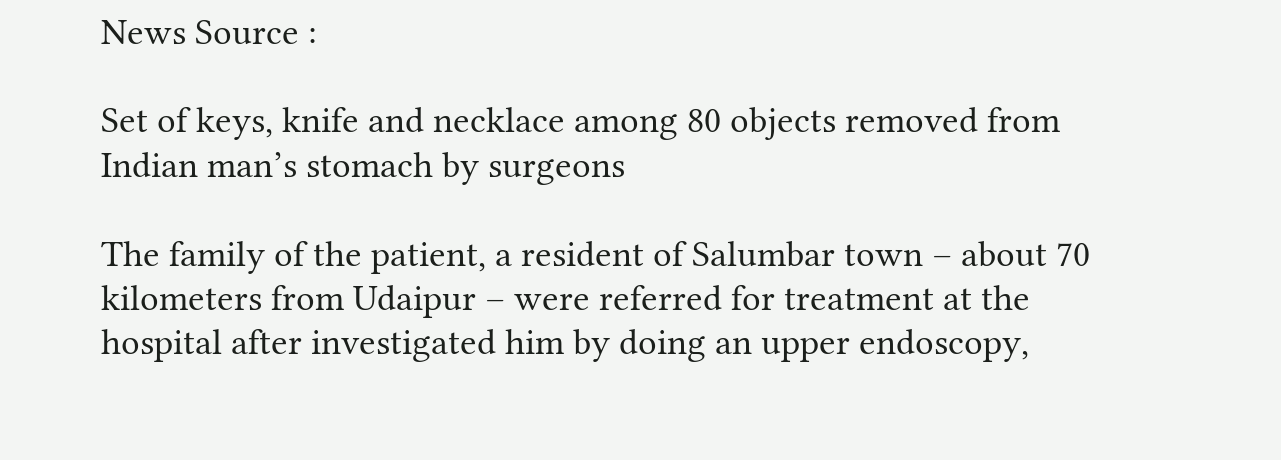News Source :

Set of keys, knife and necklace among 80 objects removed from Indian man’s stomach by surgeons

The family of the patient, a resident of Salumbar town – about 70 kilometers from Udaipur – were referred for treatment at the hospital after investigated him by doing an upper endoscopy,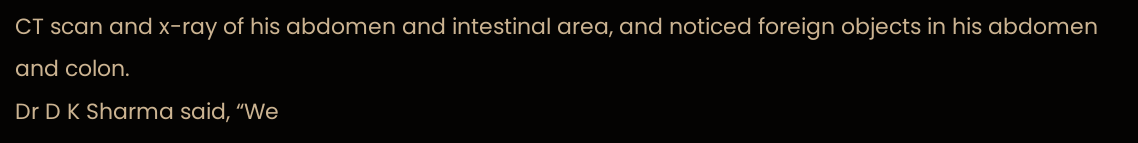CT scan and x-ray of his abdomen and intestinal area, and noticed foreign objects in his abdomen and colon.
Dr D K Sharma said, “We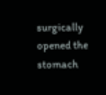surgically opened the stomach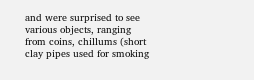and were surprised to see various objects, ranging from coins, chillums (short clay pipes used for smoking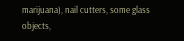marijuana), nail cutters, some glass objects,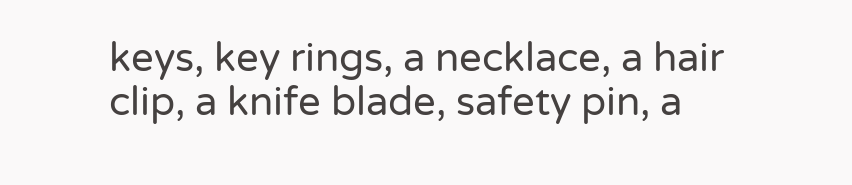keys, key rings, a necklace, a hair clip, a knife blade, safety pin, a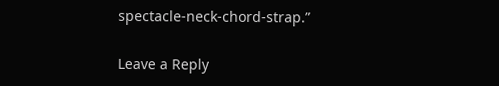spectacle-neck-chord-strap.”

Leave a Reply